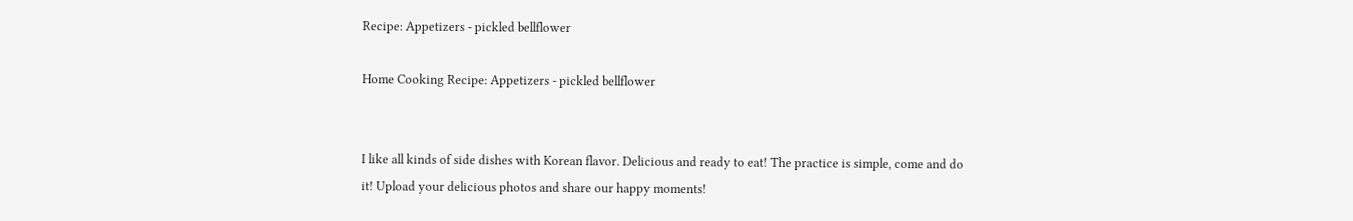Recipe: Appetizers - pickled bellflower

Home Cooking Recipe: Appetizers - pickled bellflower


I like all kinds of side dishes with Korean flavor. Delicious and ready to eat! The practice is simple, come and do it! Upload your delicious photos and share our happy moments!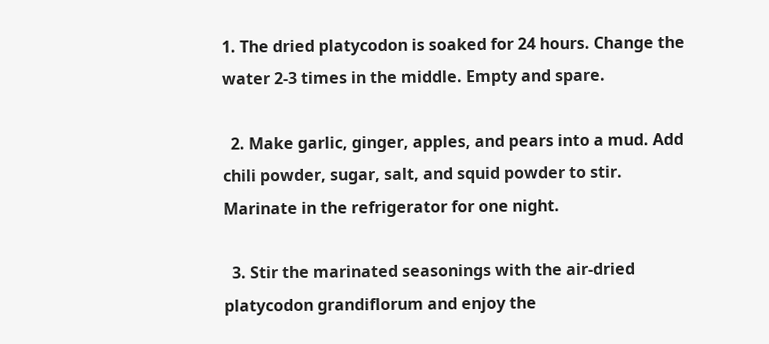1. The dried platycodon is soaked for 24 hours. Change the water 2-3 times in the middle. Empty and spare.

  2. Make garlic, ginger, apples, and pears into a mud. Add chili powder, sugar, salt, and squid powder to stir. Marinate in the refrigerator for one night.

  3. Stir the marinated seasonings with the air-dried platycodon grandiflorum and enjoy the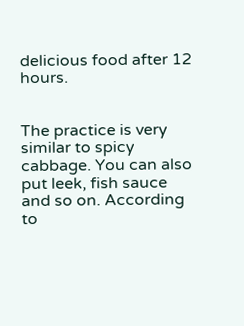delicious food after 12 hours.


The practice is very similar to spicy cabbage. You can also put leek, fish sauce and so on. According to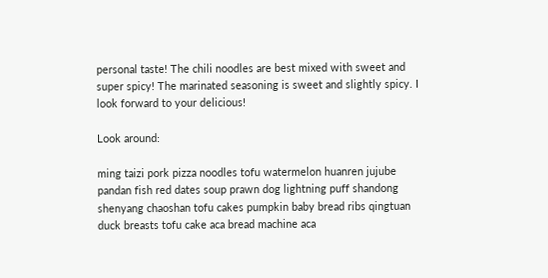personal taste! The chili noodles are best mixed with sweet and super spicy! The marinated seasoning is sweet and slightly spicy. I look forward to your delicious!

Look around:

ming taizi pork pizza noodles tofu watermelon huanren jujube pandan fish red dates soup prawn dog lightning puff shandong shenyang chaoshan tofu cakes pumpkin baby bread ribs qingtuan duck breasts tofu cake aca bread machine aca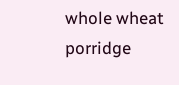whole wheat porridge